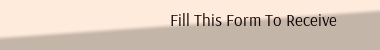Fill This Form To Receive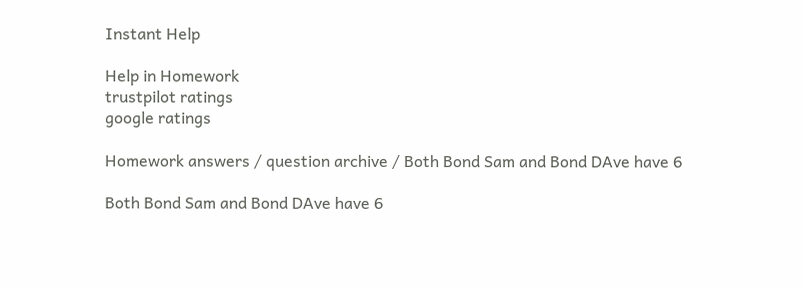Instant Help

Help in Homework
trustpilot ratings
google ratings

Homework answers / question archive / Both Bond Sam and Bond DAve have 6

Both Bond Sam and Bond DAve have 6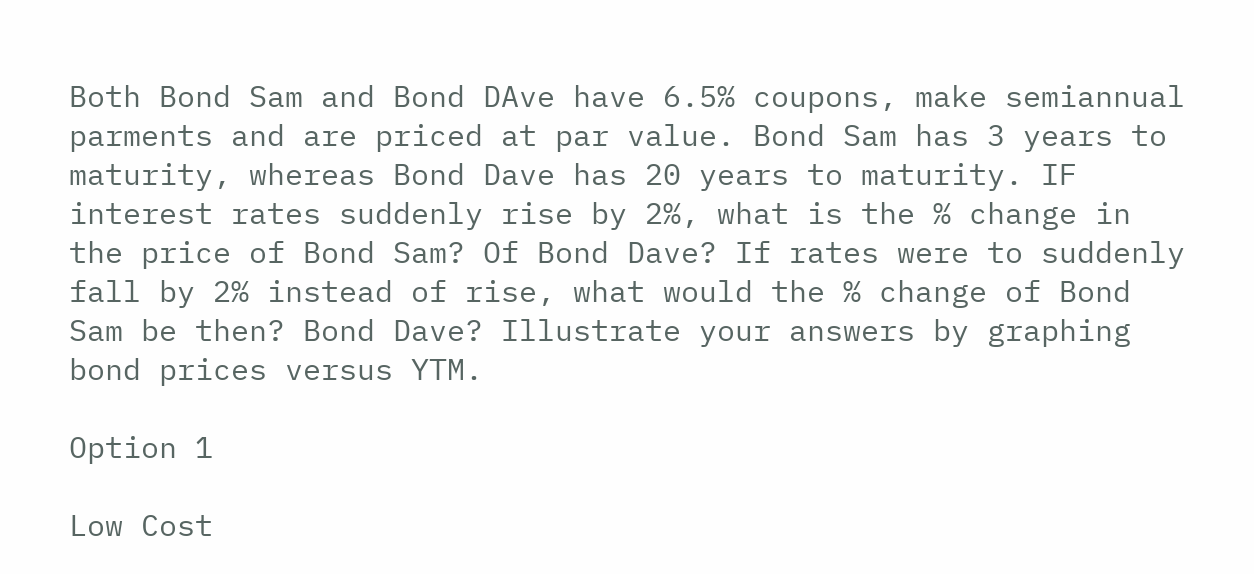Both Bond Sam and Bond DAve have 6.5% coupons, make semiannual parments and are priced at par value. Bond Sam has 3 years to maturity, whereas Bond Dave has 20 years to maturity. IF interest rates suddenly rise by 2%, what is the % change in the price of Bond Sam? Of Bond Dave? If rates were to suddenly fall by 2% instead of rise, what would the % change of Bond Sam be then? Bond Dave? Illustrate your answers by graphing bond prices versus YTM.

Option 1

Low Cost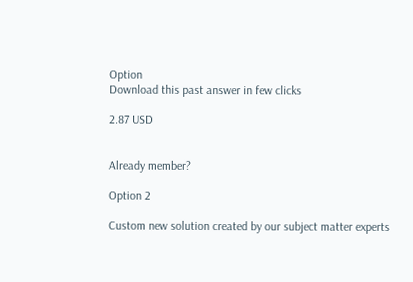Option
Download this past answer in few clicks

2.87 USD


Already member?

Option 2

Custom new solution created by our subject matter experts